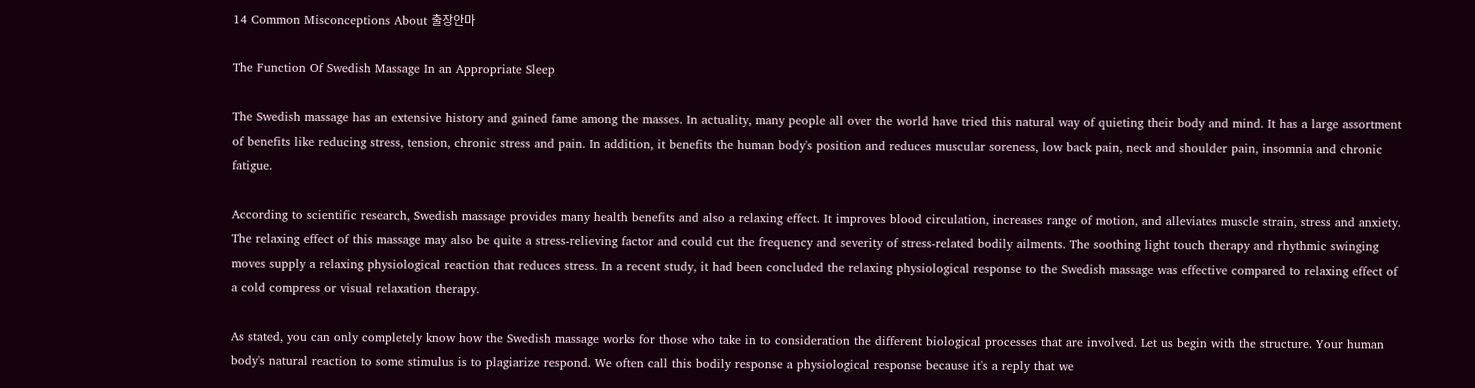14 Common Misconceptions About 출장안마

The Function Of Swedish Massage In an Appropriate Sleep

The Swedish massage has an extensive history and gained fame among the masses. In actuality, many people all over the world have tried this natural way of quieting their body and mind. It has a large assortment of benefits like reducing stress, tension, chronic stress and pain. In addition, it benefits the human body's position and reduces muscular soreness, low back pain, neck and shoulder pain, insomnia and chronic fatigue.

According to scientific research, Swedish massage provides many health benefits and also a relaxing effect. It improves blood circulation, increases range of motion, and alleviates muscle strain, stress and anxiety. The relaxing effect of this massage may also be quite a stress-relieving factor and could cut the frequency and severity of stress-related bodily ailments. The soothing light touch therapy and rhythmic swinging moves supply a relaxing physiological reaction that reduces stress. In a recent study, it had been concluded the relaxing physiological response to the Swedish massage was effective compared to relaxing effect of a cold compress or visual relaxation therapy.

As stated, you can only completely know how the Swedish massage works for those who take in to consideration the different biological processes that are involved. Let us begin with the structure. Your human body's natural reaction to some stimulus is to plagiarize respond. We often call this bodily response a physiological response because it's a reply that we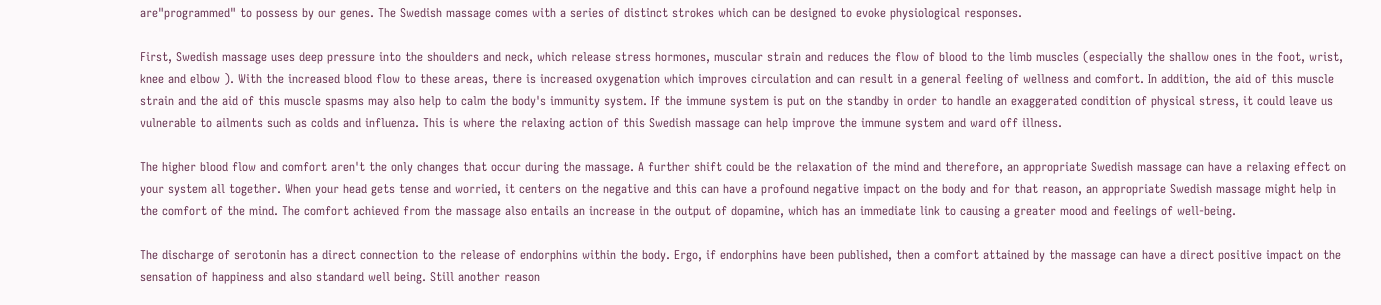are"programmed" to possess by our genes. The Swedish massage comes with a series of distinct strokes which can be designed to evoke physiological responses.

First, Swedish massage uses deep pressure into the shoulders and neck, which release stress hormones, muscular strain and reduces the flow of blood to the limb muscles (especially the shallow ones in the foot, wrist, knee and elbow ). With the increased blood flow to these areas, there is increased oxygenation which improves circulation and can result in a general feeling of wellness and comfort. In addition, the aid of this muscle strain and the aid of this muscle spasms may also help to calm the body's immunity system. If the immune system is put on the standby in order to handle an exaggerated condition of physical stress, it could leave us vulnerable to ailments such as colds and influenza. This is where the relaxing action of this Swedish massage can help improve the immune system and ward off illness.

The higher blood flow and comfort aren't the only changes that occur during the massage. A further shift could be the relaxation of the mind and therefore, an appropriate Swedish massage can have a relaxing effect on your system all together. When your head gets tense and worried, it centers on the negative and this can have a profound negative impact on the body and for that reason, an appropriate Swedish massage might help in the comfort of the mind. The comfort achieved from the massage also entails an increase in the output of dopamine, which has an immediate link to causing a greater mood and feelings of well-being.

The discharge of serotonin has a direct connection to the release of endorphins within the body. Ergo, if endorphins have been published, then a comfort attained by the massage can have a direct positive impact on the sensation of happiness and also standard well being. Still another reason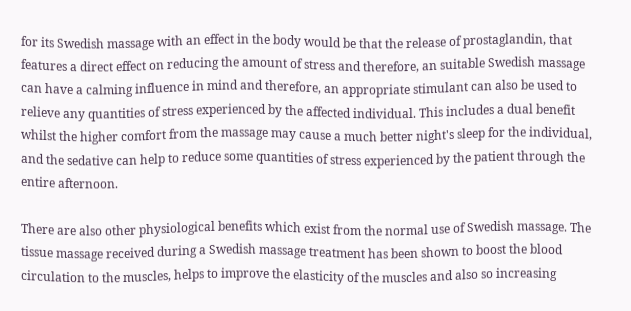for its Swedish massage with an effect in the body would be that the release of prostaglandin, that features a direct effect on reducing the amount of stress and therefore, an suitable Swedish massage can have a calming influence in mind and therefore, an appropriate stimulant can also be used to relieve any quantities of stress experienced by the affected individual. This includes a dual benefit whilst the higher comfort from the massage may cause a much better night's sleep for the individual, and the sedative can help to reduce some quantities of stress experienced by the patient through the entire afternoon.

There are also other physiological benefits which exist from the normal use of Swedish massage. The tissue massage received during a Swedish massage treatment has been shown to boost the blood circulation to the muscles, helps to improve the elasticity of the muscles and also so increasing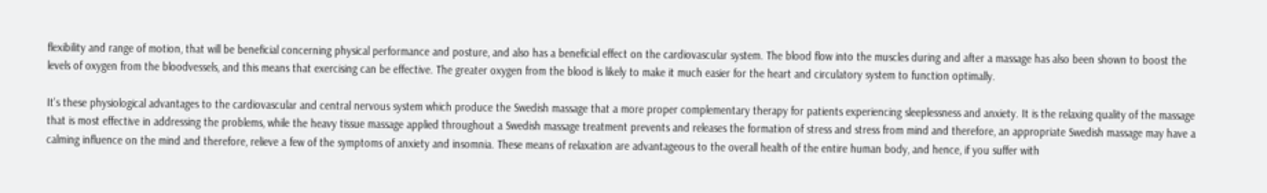flexibility and range of motion, that will be beneficial concerning physical performance and posture, and also has a beneficial effect on the cardiovascular system. The blood flow into the muscles during and after a massage has also been shown to boost the levels of oxygen from the bloodvessels, and this means that exercising can be effective. The greater oxygen from the blood is likely to make it much easier for the heart and circulatory system to function optimally.

It's these physiological advantages to the cardiovascular and central nervous system which produce the Swedish massage that a more proper complementary therapy for patients experiencing sleeplessness and anxiety. It is the relaxing quality of the massage that is most effective in addressing the problems, while the heavy tissue massage applied throughout a Swedish massage treatment prevents and releases the formation of stress and stress from mind and therefore, an appropriate Swedish massage may have a calming influence on the mind and therefore, relieve a few of the symptoms of anxiety and insomnia. These means of relaxation are advantageous to the overall health of the entire human body, and hence, if you suffer with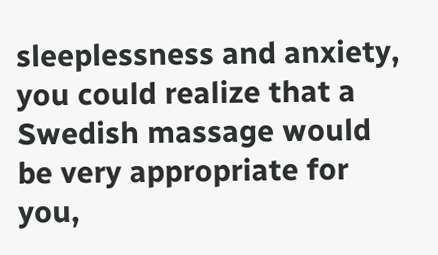sleeplessness and anxiety, you could realize that a Swedish massage would be very appropriate for you,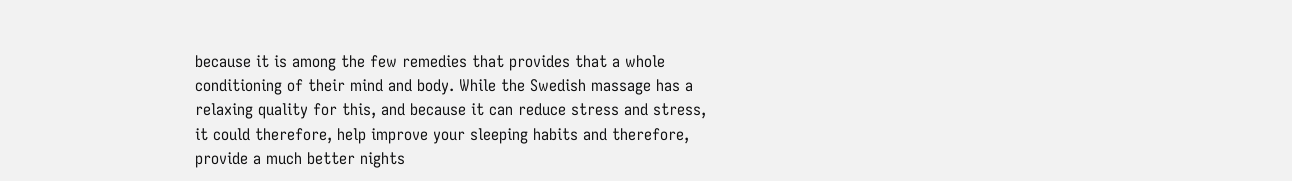because it is among the few remedies that provides that a whole conditioning of their mind and body. While the Swedish massage has a relaxing quality for this, and because it can reduce stress and stress, it could therefore, help improve your sleeping habits and therefore, provide a much better nights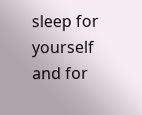sleep for yourself and for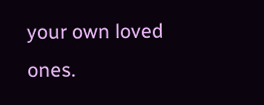your own loved ones.